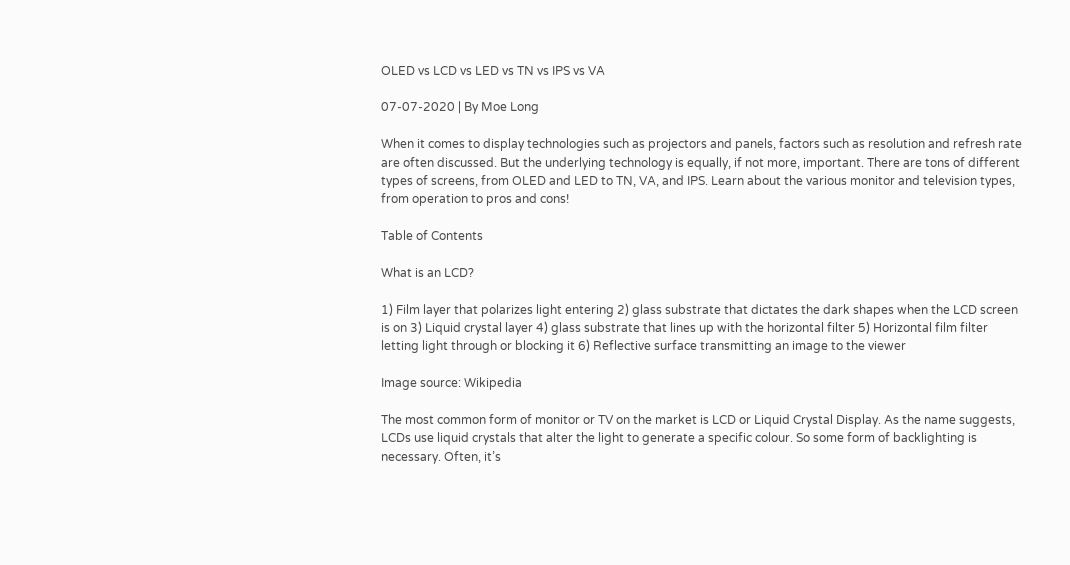OLED vs LCD vs LED vs TN vs IPS vs VA

07-07-2020 | By Moe Long

When it comes to display technologies such as projectors and panels, factors such as resolution and refresh rate are often discussed. But the underlying technology is equally, if not more, important. There are tons of different types of screens, from OLED and LED to TN, VA, and IPS. Learn about the various monitor and television types, from operation to pros and cons!

Table of Contents

What is an LCD?

1) Film layer that polarizes light entering 2) glass substrate that dictates the dark shapes when the LCD screen is on 3) Liquid crystal layer 4) glass substrate that lines up with the horizontal filter 5) Horizontal film filter letting light through or blocking it 6) Reflective surface transmitting an image to the viewer

Image source: Wikipedia

The most common form of monitor or TV on the market is LCD or Liquid Crystal Display. As the name suggests, LCDs use liquid crystals that alter the light to generate a specific colour. So some form of backlighting is necessary. Often, it’s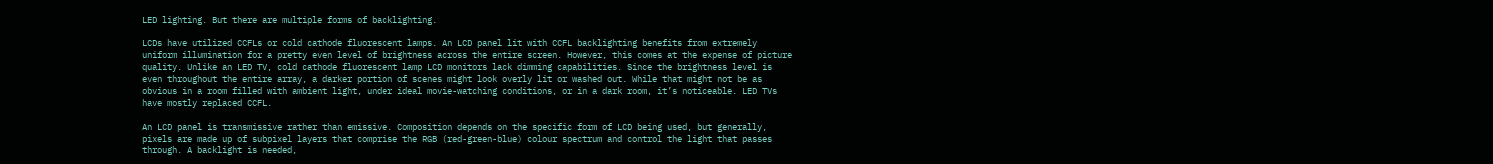LED lighting. But there are multiple forms of backlighting.

LCDs have utilized CCFLs or cold cathode fluorescent lamps. An LCD panel lit with CCFL backlighting benefits from extremely uniform illumination for a pretty even level of brightness across the entire screen. However, this comes at the expense of picture quality. Unlike an LED TV, cold cathode fluorescent lamp LCD monitors lack dimming capabilities. Since the brightness level is even throughout the entire array, a darker portion of scenes might look overly lit or washed out. While that might not be as obvious in a room filled with ambient light, under ideal movie-watching conditions, or in a dark room, it’s noticeable. LED TVs have mostly replaced CCFL.

An LCD panel is transmissive rather than emissive. Composition depends on the specific form of LCD being used, but generally, pixels are made up of subpixel layers that comprise the RGB (red-green-blue) colour spectrum and control the light that passes through. A backlight is needed,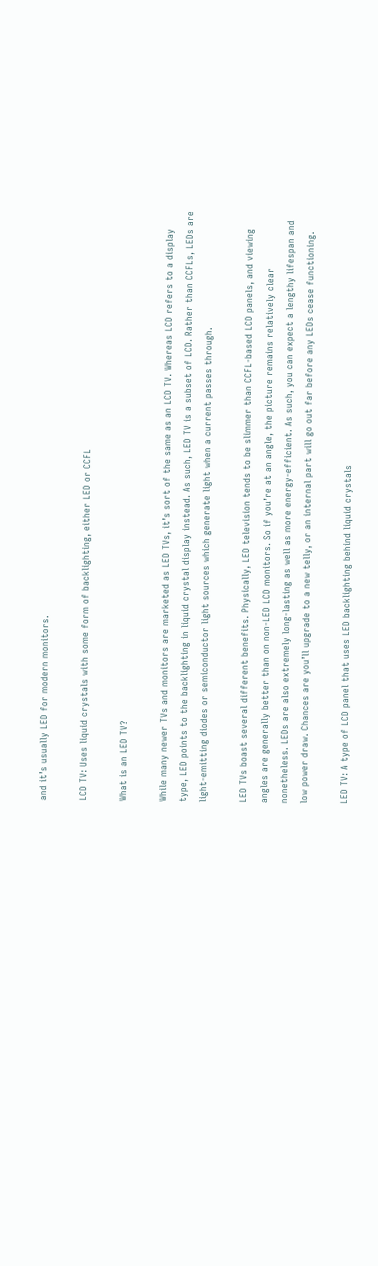and it’s usually LED for modern monitors.

LCD TV: Uses liquid crystals with some form of backlighting, either LED or CCFL

What is an LED TV?

While many newer TVs and monitors are marketed as LED TVs, it’s sort of the same as an LCD TV. Whereas LCD refers to a display type, LED points to the backlighting in liquid crystal display instead. As such, LED TV is a subset of LCD. Rather than CCFLs, LEDs are light-emitting diodes or semiconductor light sources which generate light when a current passes through.

LED TVs boast several different benefits. Physically, LED television tends to be slimmer than CCFL-based LCD panels, and viewing angles are generally better than on non-LED LCD monitors. So if you’re at an angle, the picture remains relatively clear nonetheless. LEDs are also extremely long-lasting as well as more energy-efficient. As such, you can expect a lengthy lifespan and low power draw. Chances are you’ll upgrade to a new telly, or an internal part will go out far before any LEDs cease functioning.

LED TV: A type of LCD panel that uses LED backlighting behind liquid crystals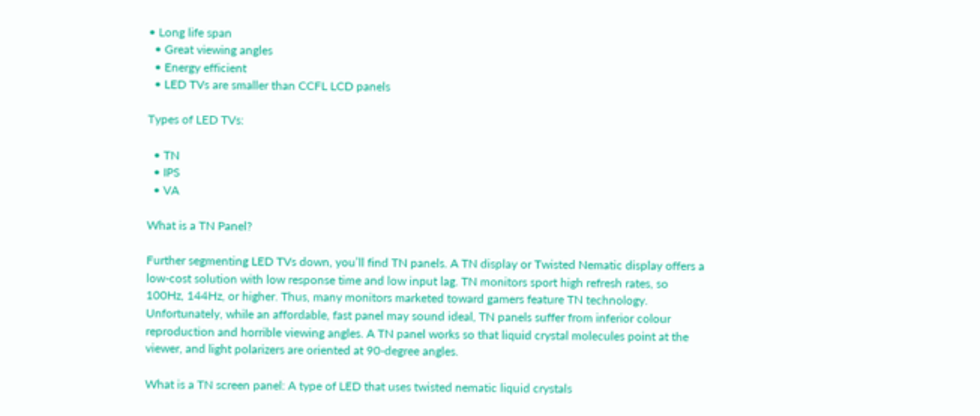• Long life span
  • Great viewing angles
  • Energy efficient
  • LED TVs are smaller than CCFL LCD panels

Types of LED TVs:

  • TN
  • IPS
  • VA

What is a TN Panel?

Further segmenting LED TVs down, you’ll find TN panels. A TN display or Twisted Nematic display offers a low-cost solution with low response time and low input lag. TN monitors sport high refresh rates, so 100Hz, 144Hz, or higher. Thus, many monitors marketed toward gamers feature TN technology. Unfortunately, while an affordable, fast panel may sound ideal, TN panels suffer from inferior colour reproduction and horrible viewing angles. A TN panel works so that liquid crystal molecules point at the viewer, and light polarizers are oriented at 90-degree angles.

What is a TN screen panel: A type of LED that uses twisted nematic liquid crystals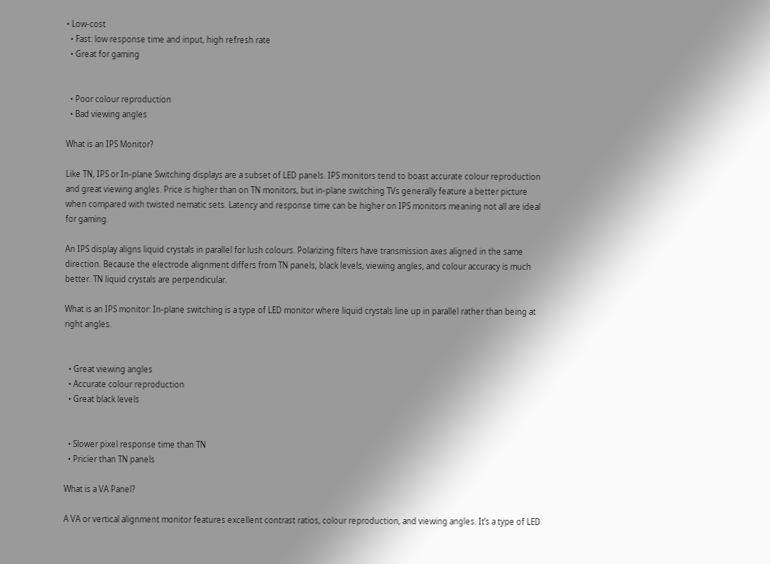• Low-cost
  • Fast: low response time and input, high refresh rate
  • Great for gaming


  • Poor colour reproduction
  • Bad viewing angles

What is an IPS Monitor?

Like TN, IPS or In-plane Switching displays are a subset of LED panels. IPS monitors tend to boast accurate colour reproduction and great viewing angles. Price is higher than on TN monitors, but in-plane switching TVs generally feature a better picture when compared with twisted nematic sets. Latency and response time can be higher on IPS monitors meaning not all are ideal for gaming.

An IPS display aligns liquid crystals in parallel for lush colours. Polarizing filters have transmission axes aligned in the same direction. Because the electrode alignment differs from TN panels, black levels, viewing angles, and colour accuracy is much better. TN liquid crystals are perpendicular.

What is an IPS monitor: In-plane switching is a type of LED monitor where liquid crystals line up in parallel rather than being at right angles.


  • Great viewing angles
  • Accurate colour reproduction
  • Great black levels


  • Slower pixel response time than TN
  • Pricier than TN panels

What is a VA Panel?

A VA or vertical alignment monitor features excellent contrast ratios, colour reproduction, and viewing angles. It’s a type of LED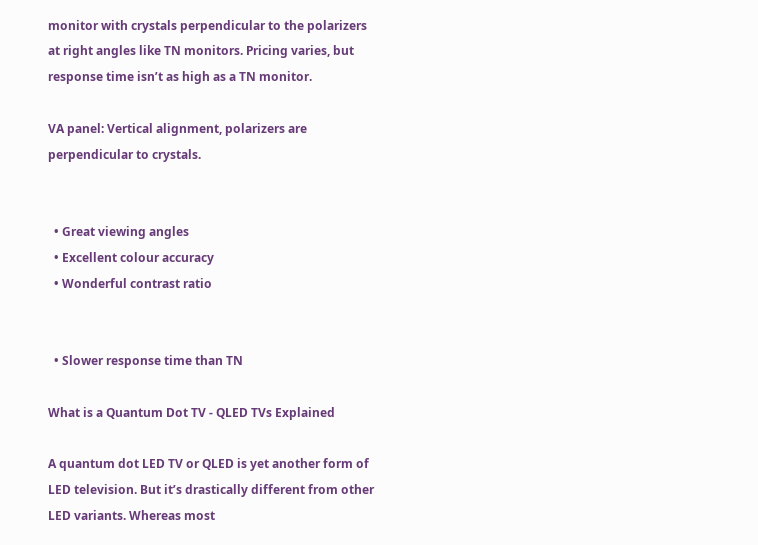monitor with crystals perpendicular to the polarizers at right angles like TN monitors. Pricing varies, but response time isn’t as high as a TN monitor.

VA panel: Vertical alignment, polarizers are perpendicular to crystals.


  • Great viewing angles
  • Excellent colour accuracy
  • Wonderful contrast ratio


  • Slower response time than TN

What is a Quantum Dot TV - QLED TVs Explained

A quantum dot LED TV or QLED is yet another form of LED television. But it’s drastically different from other LED variants. Whereas most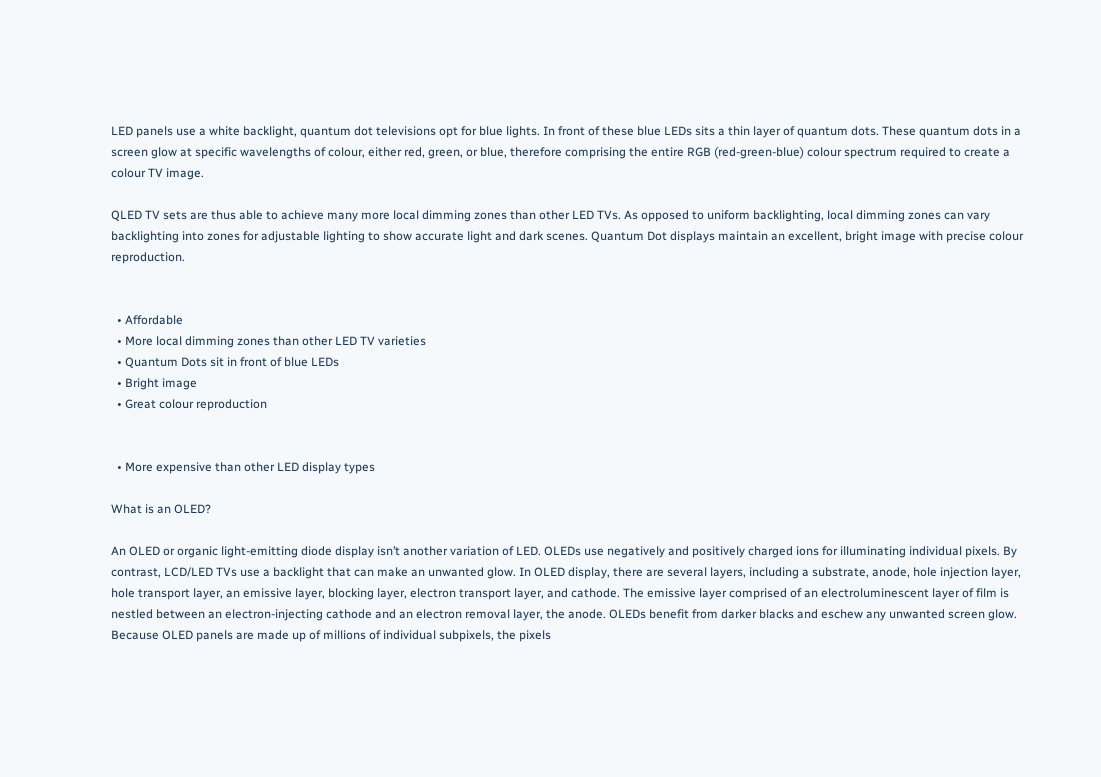LED panels use a white backlight, quantum dot televisions opt for blue lights. In front of these blue LEDs sits a thin layer of quantum dots. These quantum dots in a screen glow at specific wavelengths of colour, either red, green, or blue, therefore comprising the entire RGB (red-green-blue) colour spectrum required to create a colour TV image.

QLED TV sets are thus able to achieve many more local dimming zones than other LED TVs. As opposed to uniform backlighting, local dimming zones can vary backlighting into zones for adjustable lighting to show accurate light and dark scenes. Quantum Dot displays maintain an excellent, bright image with precise colour reproduction.


  • Affordable
  • More local dimming zones than other LED TV varieties
  • Quantum Dots sit in front of blue LEDs
  • Bright image
  • Great colour reproduction


  • More expensive than other LED display types

What is an OLED?

An OLED or organic light-emitting diode display isn’t another variation of LED. OLEDs use negatively and positively charged ions for illuminating individual pixels. By contrast, LCD/LED TVs use a backlight that can make an unwanted glow. In OLED display, there are several layers, including a substrate, anode, hole injection layer, hole transport layer, an emissive layer, blocking layer, electron transport layer, and cathode. The emissive layer comprised of an electroluminescent layer of film is nestled between an electron-injecting cathode and an electron removal layer, the anode. OLEDs benefit from darker blacks and eschew any unwanted screen glow. Because OLED panels are made up of millions of individual subpixels, the pixels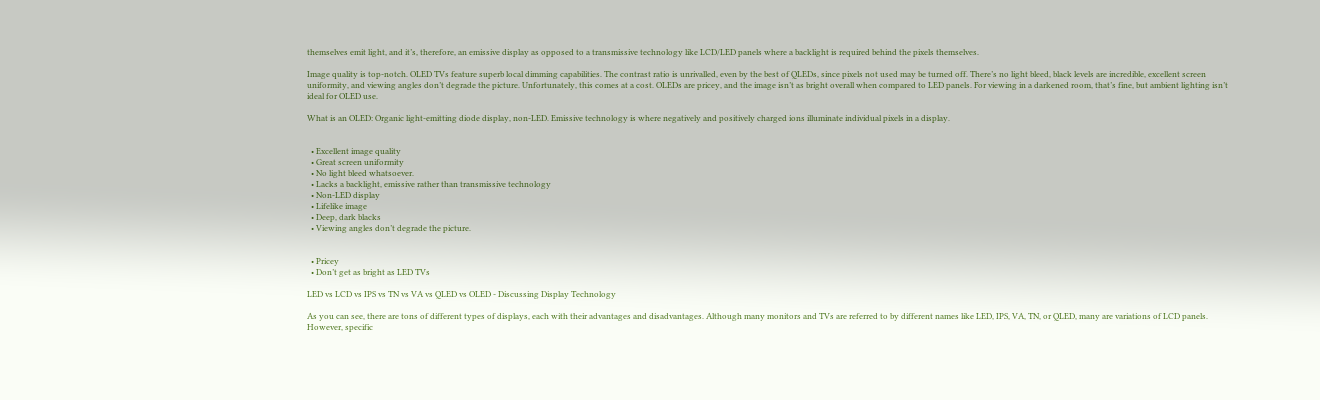themselves emit light, and it’s, therefore, an emissive display as opposed to a transmissive technology like LCD/LED panels where a backlight is required behind the pixels themselves.

Image quality is top-notch. OLED TVs feature superb local dimming capabilities. The contrast ratio is unrivalled, even by the best of QLEDs, since pixels not used may be turned off. There’s no light bleed, black levels are incredible, excellent screen uniformity, and viewing angles don’t degrade the picture. Unfortunately, this comes at a cost. OLEDs are pricey, and the image isn’t as bright overall when compared to LED panels. For viewing in a darkened room, that’s fine, but ambient lighting isn’t ideal for OLED use.

What is an OLED: Organic light-emitting diode display, non-LED. Emissive technology is where negatively and positively charged ions illuminate individual pixels in a display.


  • Excellent image quality
  • Great screen uniformity
  • No light bleed whatsoever.
  • Lacks a backlight, emissive rather than transmissive technology
  • Non-LED display
  • Lifelike image
  • Deep, dark blacks
  • Viewing angles don’t degrade the picture.


  • Pricey
  • Don’t get as bright as LED TVs

LED vs LCD vs IPS vs TN vs VA vs QLED vs OLED - Discussing Display Technology

As you can see, there are tons of different types of displays, each with their advantages and disadvantages. Although many monitors and TVs are referred to by different names like LED, IPS, VA, TN, or QLED, many are variations of LCD panels. However, specific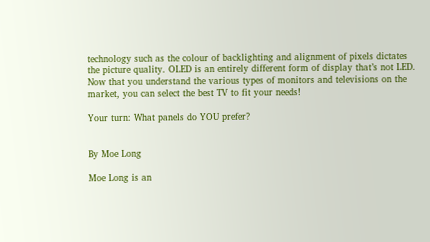technology such as the colour of backlighting and alignment of pixels dictates the picture quality. OLED is an entirely different form of display that’s not LED. Now that you understand the various types of monitors and televisions on the market, you can select the best TV to fit your needs!

Your turn: What panels do YOU prefer?


By Moe Long

Moe Long is an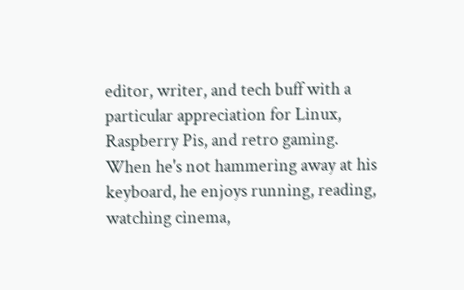editor, writer, and tech buff with a particular appreciation for Linux, Raspberry Pis, and retro gaming. When he's not hammering away at his keyboard, he enjoys running, reading, watching cinema,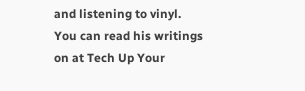and listening to vinyl. You can read his writings on at Tech Up Your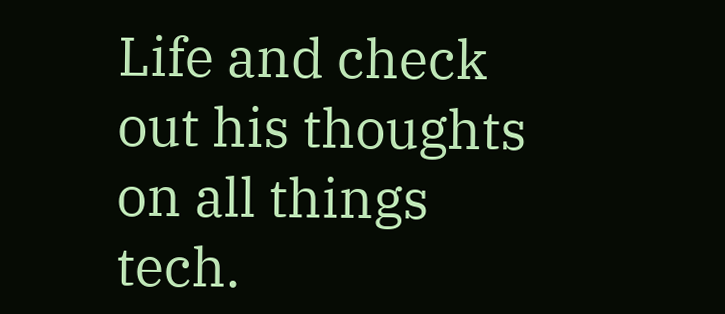Life and check out his thoughts on all things tech.